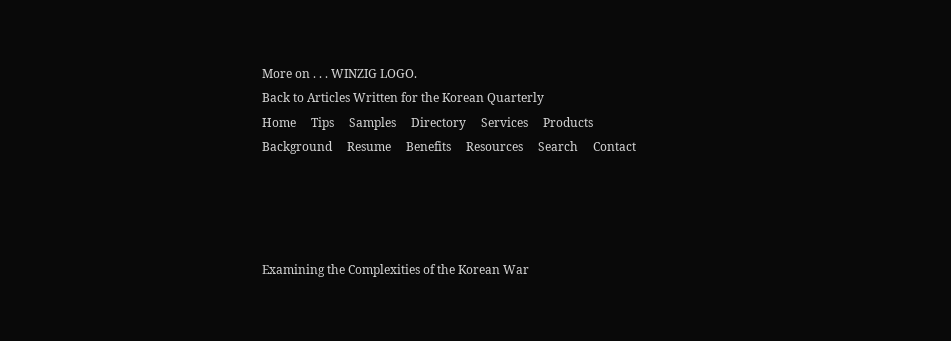More on . . . WINZIG LOGO.
Back to Articles Written for the Korean Quarterly
Home     Tips     Samples     Directory     Services     Products
Background     Resume     Benefits     Resources     Search     Contact




Examining the Complexities of the Korean War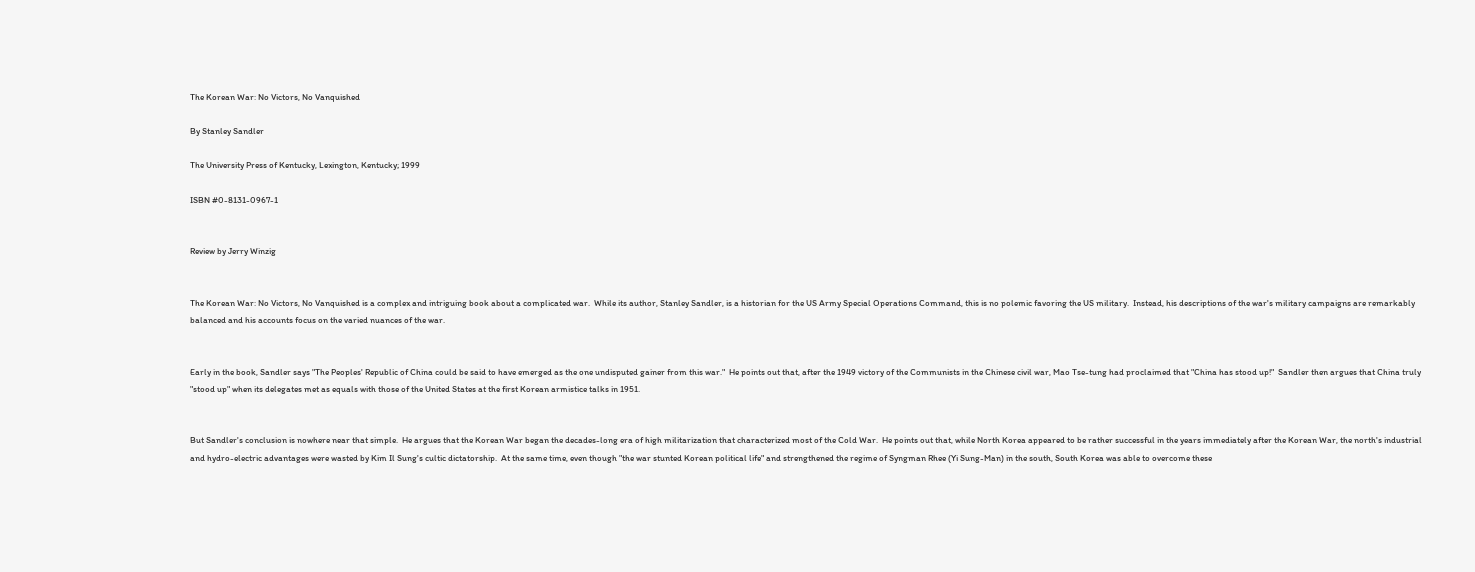The Korean War: No Victors, No Vanquished

By Stanley Sandler

The University Press of Kentucky, Lexington, Kentucky; 1999

ISBN #0-8131-0967-1


Review by Jerry Winzig


The Korean War: No Victors, No Vanquished is a complex and intriguing book about a complicated war.  While its author, Stanley Sandler, is a historian for the US Army Special Operations Command, this is no polemic favoring the US military.  Instead, his descriptions of the war's military campaigns are remarkably balanced and his accounts focus on the varied nuances of the war.


Early in the book, Sandler says "The Peoples' Republic of China could be said to have emerged as the one undisputed gainer from this war."  He points out that, after the 1949 victory of the Communists in the Chinese civil war, Mao Tse-tung had proclaimed that "China has stood up!"  Sandler then argues that China truly "stood up" when its delegates met as equals with those of the United States at the first Korean armistice talks in 1951.


But Sandler's conclusion is nowhere near that simple.  He argues that the Korean War began the decades-long era of high militarization that characterized most of the Cold War.  He points out that, while North Korea appeared to be rather successful in the years immediately after the Korean War, the north's industrial and hydro-electric advantages were wasted by Kim Il Sung's cultic dictatorship.  At the same time, even though "the war stunted Korean political life" and strengthened the regime of Syngman Rhee (Yi Sung-Man) in the south, South Korea was able to overcome these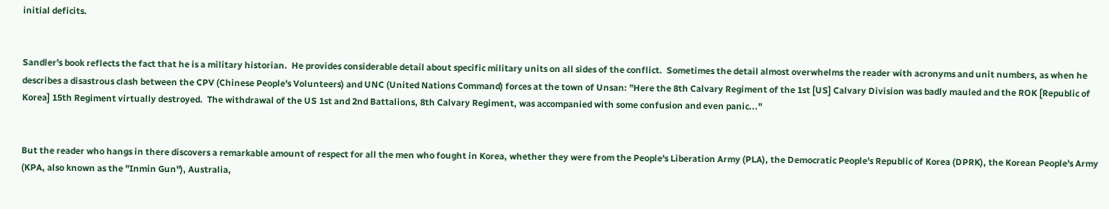initial deficits.


Sandler's book reflects the fact that he is a military historian.  He provides considerable detail about specific military units on all sides of the conflict.  Sometimes the detail almost overwhelms the reader with acronyms and unit numbers, as when he describes a disastrous clash between the CPV (Chinese People's Volunteers) and UNC (United Nations Command) forces at the town of Unsan: "Here the 8th Calvary Regiment of the 1st [US] Calvary Division was badly mauled and the ROK [Republic of Korea] 15th Regiment virtually destroyed.  The withdrawal of the US 1st and 2nd Battalions, 8th Calvary Regiment, was accompanied with some confusion and even panic..."


But the reader who hangs in there discovers a remarkable amount of respect for all the men who fought in Korea, whether they were from the People's Liberation Army (PLA), the Democratic People's Republic of Korea (DPRK), the Korean People's Army (KPA, also known as the "Inmin Gun"), Australia,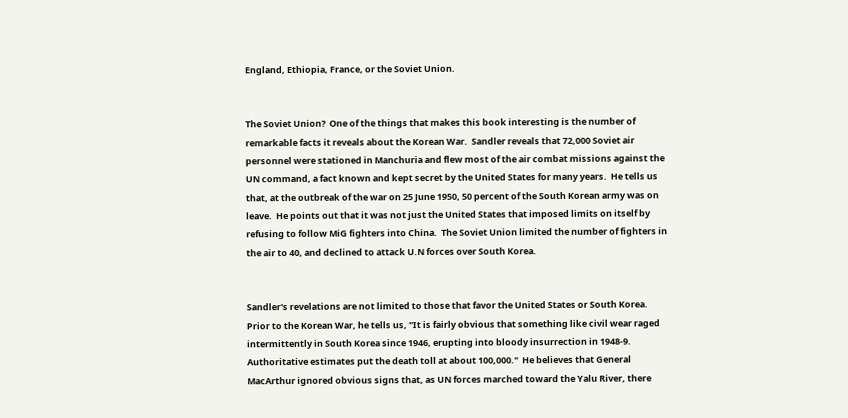England, Ethiopia, France, or the Soviet Union.


The Soviet Union?  One of the things that makes this book interesting is the number of remarkable facts it reveals about the Korean War.  Sandler reveals that 72,000 Soviet air personnel were stationed in Manchuria and flew most of the air combat missions against the UN command, a fact known and kept secret by the United States for many years.  He tells us that, at the outbreak of the war on 25 June 1950, 50 percent of the South Korean army was on leave.  He points out that it was not just the United States that imposed limits on itself by refusing to follow MiG fighters into China.  The Soviet Union limited the number of fighters in the air to 40, and declined to attack U.N forces over South Korea.


Sandler's revelations are not limited to those that favor the United States or South Korea.  Prior to the Korean War, he tells us, "It is fairly obvious that something like civil wear raged intermittently in South Korea since 1946, erupting into bloody insurrection in 1948-9.  Authoritative estimates put the death toll at about 100,000."  He believes that General MacArthur ignored obvious signs that, as UN forces marched toward the Yalu River, there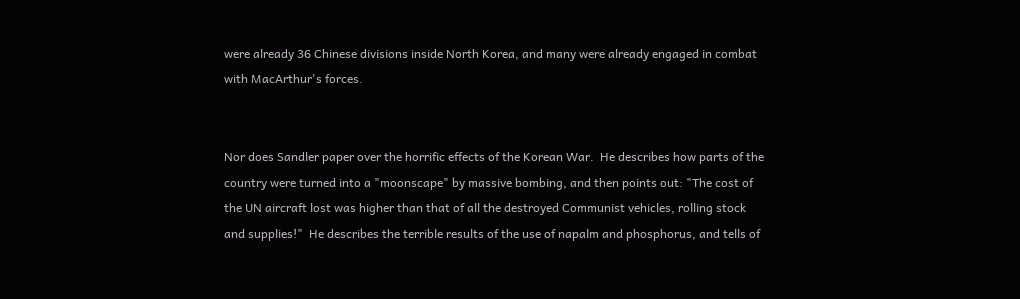were already 36 Chinese divisions inside North Korea, and many were already engaged in combat with MacArthur's forces.


Nor does Sandler paper over the horrific effects of the Korean War.  He describes how parts of the country were turned into a "moonscape" by massive bombing, and then points out: "The cost of the UN aircraft lost was higher than that of all the destroyed Communist vehicles, rolling stock and supplies!"  He describes the terrible results of the use of napalm and phosphorus, and tells of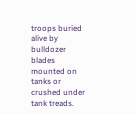troops buried alive by bulldozer blades mounted on tanks or crushed under tank treads.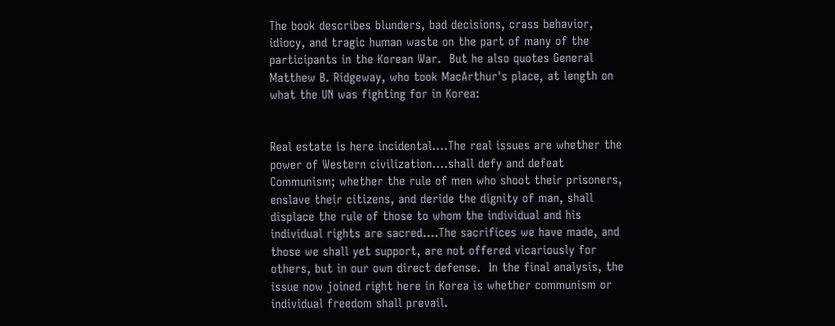The book describes blunders, bad decisions, crass behavior, idiocy, and tragic human waste on the part of many of the participants in the Korean War.  But he also quotes General Matthew B. Ridgeway, who took MacArthur's place, at length on what the UN was fighting for in Korea:


Real estate is here incidental....The real issues are whether the power of Western civilization....shall defy and defeat Communism; whether the rule of men who shoot their prisoners, enslave their citizens, and deride the dignity of man, shall displace the rule of those to whom the individual and his individual rights are sacred....The sacrifices we have made, and those we shall yet support, are not offered vicariously for others, but in our own direct defense.  In the final analysis, the issue now joined right here in Korea is whether communism or individual freedom shall prevail.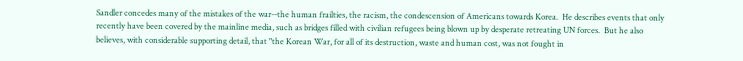Sandler concedes many of the mistakes of the war--the human frailties, the racism, the condescension of Americans towards Korea.  He describes events that only recently have been covered by the mainline media, such as bridges filled with civilian refugees being blown up by desperate retreating UN forces.  But he also believes, with considerable supporting detail, that "the Korean War, for all of its destruction, waste and human cost, was not fought in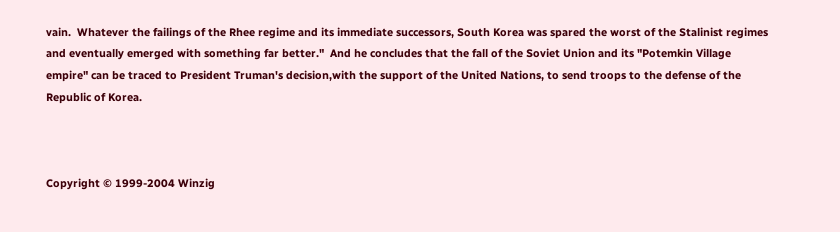vain.  Whatever the failings of the Rhee regime and its immediate successors, South Korea was spared the worst of the Stalinist regimes and eventually emerged with something far better."  And he concludes that the fall of the Soviet Union and its "Potemkin Village empire" can be traced to President Truman's decision,with the support of the United Nations, to send troops to the defense of the Republic of Korea.



Copyright © 1999-2004 Winzig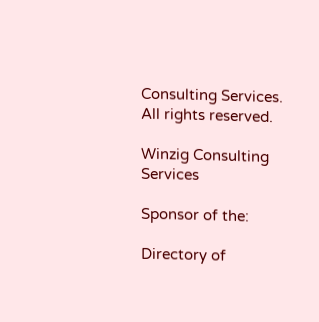Consulting Services.
All rights reserved.

Winzig Consulting Services

Sponsor of the:

Directory of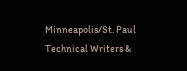Minneapolis/St. Paul Technical Writers &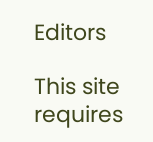Editors

This site requires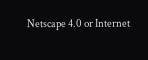Netscape 4.0 or Internet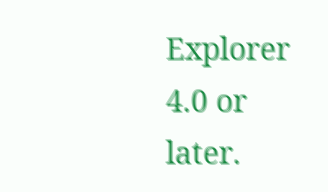Explorer 4.0 or later.